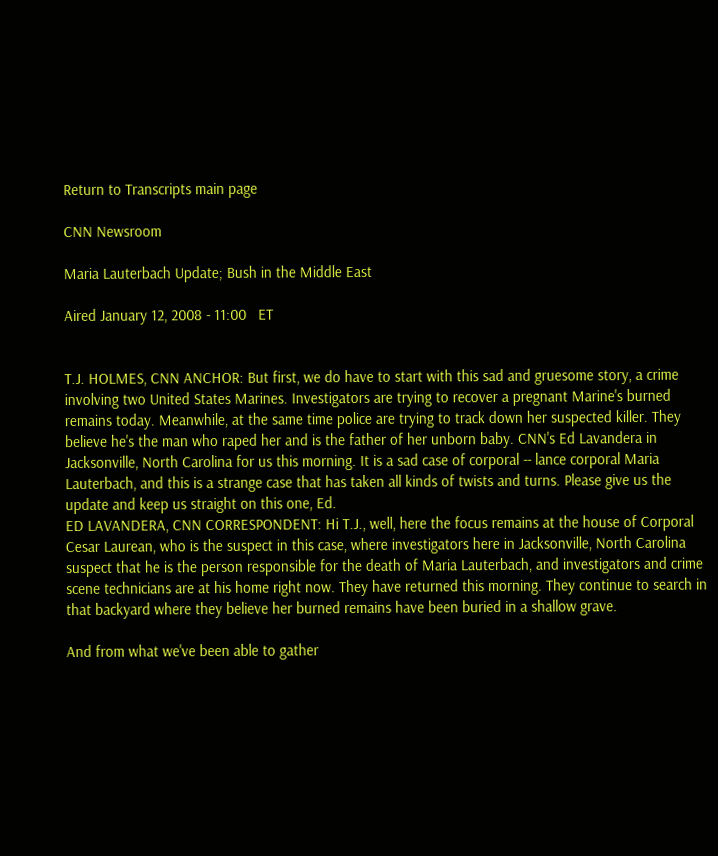Return to Transcripts main page

CNN Newsroom

Maria Lauterbach Update; Bush in the Middle East

Aired January 12, 2008 - 11:00   ET


T.J. HOLMES, CNN ANCHOR: But first, we do have to start with this sad and gruesome story, a crime involving two United States Marines. Investigators are trying to recover a pregnant Marine's burned remains today. Meanwhile, at the same time police are trying to track down her suspected killer. They believe he's the man who raped her and is the father of her unborn baby. CNN's Ed Lavandera in Jacksonville, North Carolina for us this morning. It is a sad case of corporal -- lance corporal Maria Lauterbach, and this is a strange case that has taken all kinds of twists and turns. Please give us the update and keep us straight on this one, Ed.
ED LAVANDERA, CNN CORRESPONDENT: Hi T.J., well, here the focus remains at the house of Corporal Cesar Laurean, who is the suspect in this case, where investigators here in Jacksonville, North Carolina suspect that he is the person responsible for the death of Maria Lauterbach, and investigators and crime scene technicians are at his home right now. They have returned this morning. They continue to search in that backyard where they believe her burned remains have been buried in a shallow grave.

And from what we've been able to gather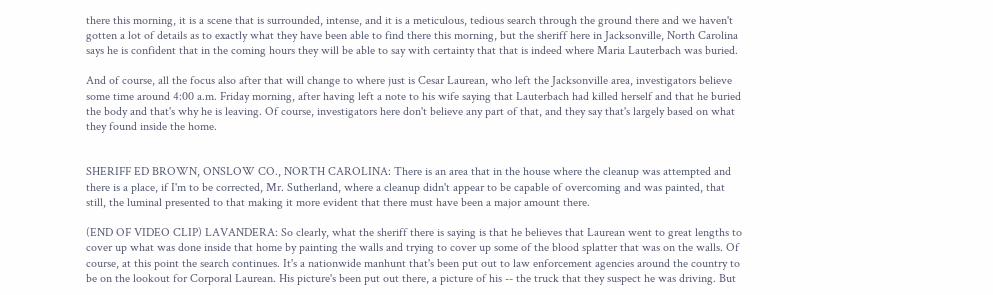there this morning, it is a scene that is surrounded, intense, and it is a meticulous, tedious search through the ground there and we haven't gotten a lot of details as to exactly what they have been able to find there this morning, but the sheriff here in Jacksonville, North Carolina says he is confident that in the coming hours they will be able to say with certainty that that is indeed where Maria Lauterbach was buried.

And of course, all the focus also after that will change to where just is Cesar Laurean, who left the Jacksonville area, investigators believe some time around 4:00 a.m. Friday morning, after having left a note to his wife saying that Lauterbach had killed herself and that he buried the body and that's why he is leaving. Of course, investigators here don't believe any part of that, and they say that's largely based on what they found inside the home.


SHERIFF ED BROWN, ONSLOW CO., NORTH CAROLINA: There is an area that in the house where the cleanup was attempted and there is a place, if I'm to be corrected, Mr. Sutherland, where a cleanup didn't appear to be capable of overcoming and was painted, that still, the luminal presented to that making it more evident that there must have been a major amount there.

(END OF VIDEO CLIP) LAVANDERA: So clearly, what the sheriff there is saying is that he believes that Laurean went to great lengths to cover up what was done inside that home by painting the walls and trying to cover up some of the blood splatter that was on the walls. Of course, at this point the search continues. It's a nationwide manhunt that's been put out to law enforcement agencies around the country to be on the lookout for Corporal Laurean. His picture's been put out there, a picture of his -- the truck that they suspect he was driving. But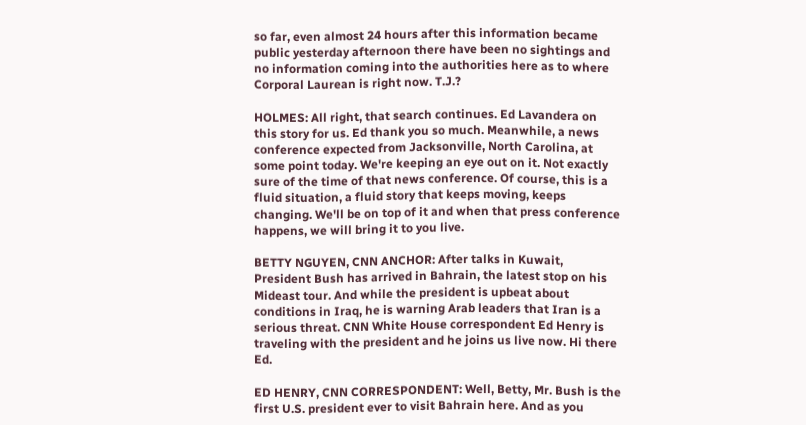so far, even almost 24 hours after this information became public yesterday afternoon there have been no sightings and no information coming into the authorities here as to where Corporal Laurean is right now. T.J.?

HOLMES: All right, that search continues. Ed Lavandera on this story for us. Ed thank you so much. Meanwhile, a news conference expected from Jacksonville, North Carolina, at some point today. We're keeping an eye out on it. Not exactly sure of the time of that news conference. Of course, this is a fluid situation, a fluid story that keeps moving, keeps changing. We'll be on top of it and when that press conference happens, we will bring it to you live.

BETTY NGUYEN, CNN ANCHOR: After talks in Kuwait, President Bush has arrived in Bahrain, the latest stop on his Mideast tour. And while the president is upbeat about conditions in Iraq, he is warning Arab leaders that Iran is a serious threat. CNN White House correspondent Ed Henry is traveling with the president and he joins us live now. Hi there Ed.

ED HENRY, CNN CORRESPONDENT: Well, Betty, Mr. Bush is the first U.S. president ever to visit Bahrain here. And as you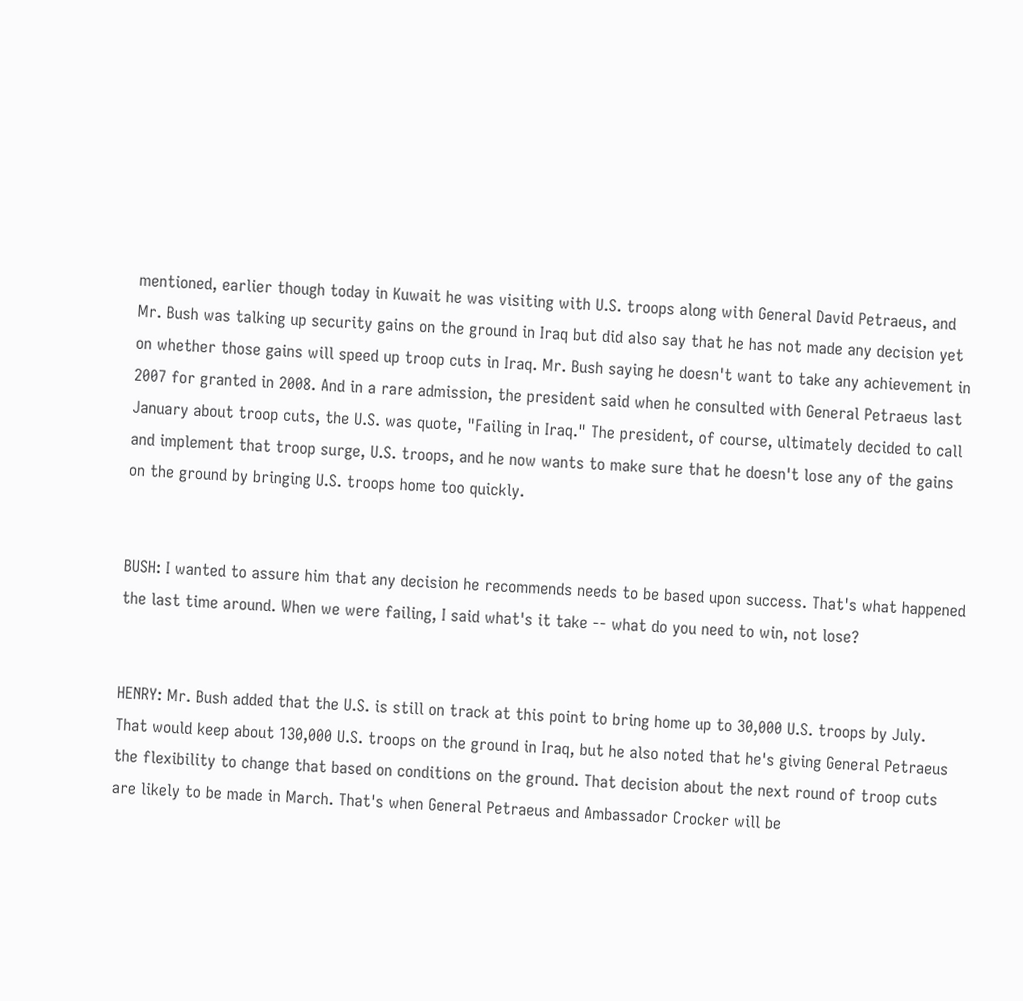mentioned, earlier though today in Kuwait he was visiting with U.S. troops along with General David Petraeus, and Mr. Bush was talking up security gains on the ground in Iraq but did also say that he has not made any decision yet on whether those gains will speed up troop cuts in Iraq. Mr. Bush saying he doesn't want to take any achievement in 2007 for granted in 2008. And in a rare admission, the president said when he consulted with General Petraeus last January about troop cuts, the U.S. was quote, "Failing in Iraq." The president, of course, ultimately decided to call and implement that troop surge, U.S. troops, and he now wants to make sure that he doesn't lose any of the gains on the ground by bringing U.S. troops home too quickly.


BUSH: I wanted to assure him that any decision he recommends needs to be based upon success. That's what happened the last time around. When we were failing, I said what's it take -- what do you need to win, not lose?


HENRY: Mr. Bush added that the U.S. is still on track at this point to bring home up to 30,000 U.S. troops by July. That would keep about 130,000 U.S. troops on the ground in Iraq, but he also noted that he's giving General Petraeus the flexibility to change that based on conditions on the ground. That decision about the next round of troop cuts are likely to be made in March. That's when General Petraeus and Ambassador Crocker will be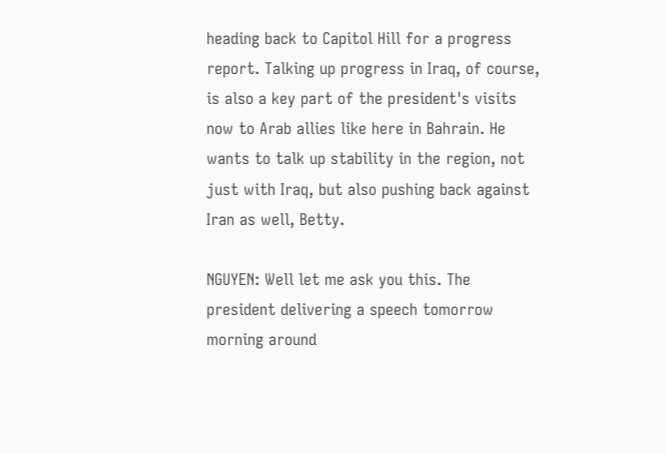heading back to Capitol Hill for a progress report. Talking up progress in Iraq, of course, is also a key part of the president's visits now to Arab allies like here in Bahrain. He wants to talk up stability in the region, not just with Iraq, but also pushing back against Iran as well, Betty.

NGUYEN: Well let me ask you this. The president delivering a speech tomorrow morning around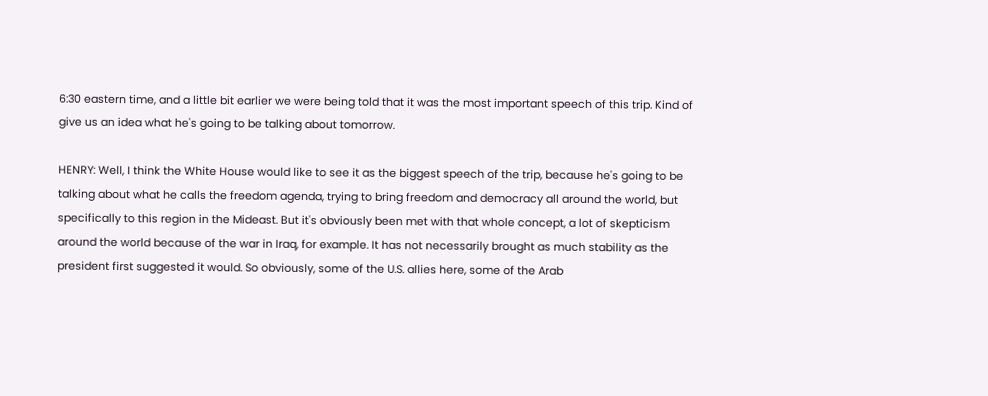6:30 eastern time, and a little bit earlier we were being told that it was the most important speech of this trip. Kind of give us an idea what he's going to be talking about tomorrow.

HENRY: Well, I think the White House would like to see it as the biggest speech of the trip, because he's going to be talking about what he calls the freedom agenda, trying to bring freedom and democracy all around the world, but specifically to this region in the Mideast. But it's obviously been met with that whole concept, a lot of skepticism around the world because of the war in Iraq, for example. It has not necessarily brought as much stability as the president first suggested it would. So obviously, some of the U.S. allies here, some of the Arab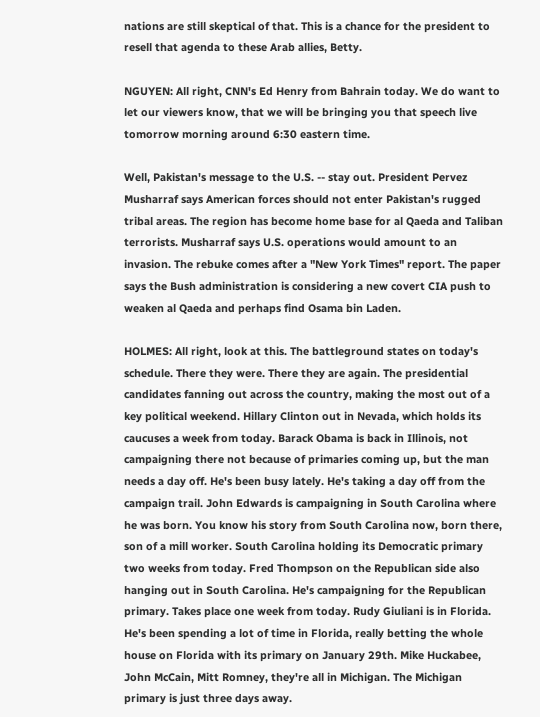nations are still skeptical of that. This is a chance for the president to resell that agenda to these Arab allies, Betty.

NGUYEN: All right, CNN's Ed Henry from Bahrain today. We do want to let our viewers know, that we will be bringing you that speech live tomorrow morning around 6:30 eastern time.

Well, Pakistan's message to the U.S. -- stay out. President Pervez Musharraf says American forces should not enter Pakistan's rugged tribal areas. The region has become home base for al Qaeda and Taliban terrorists. Musharraf says U.S. operations would amount to an invasion. The rebuke comes after a "New York Times" report. The paper says the Bush administration is considering a new covert CIA push to weaken al Qaeda and perhaps find Osama bin Laden.

HOLMES: All right, look at this. The battleground states on today's schedule. There they were. There they are again. The presidential candidates fanning out across the country, making the most out of a key political weekend. Hillary Clinton out in Nevada, which holds its caucuses a week from today. Barack Obama is back in Illinois, not campaigning there not because of primaries coming up, but the man needs a day off. He's been busy lately. He's taking a day off from the campaign trail. John Edwards is campaigning in South Carolina where he was born. You know his story from South Carolina now, born there, son of a mill worker. South Carolina holding its Democratic primary two weeks from today. Fred Thompson on the Republican side also hanging out in South Carolina. He's campaigning for the Republican primary. Takes place one week from today. Rudy Giuliani is in Florida. He's been spending a lot of time in Florida, really betting the whole house on Florida with its primary on January 29th. Mike Huckabee, John McCain, Mitt Romney, they're all in Michigan. The Michigan primary is just three days away.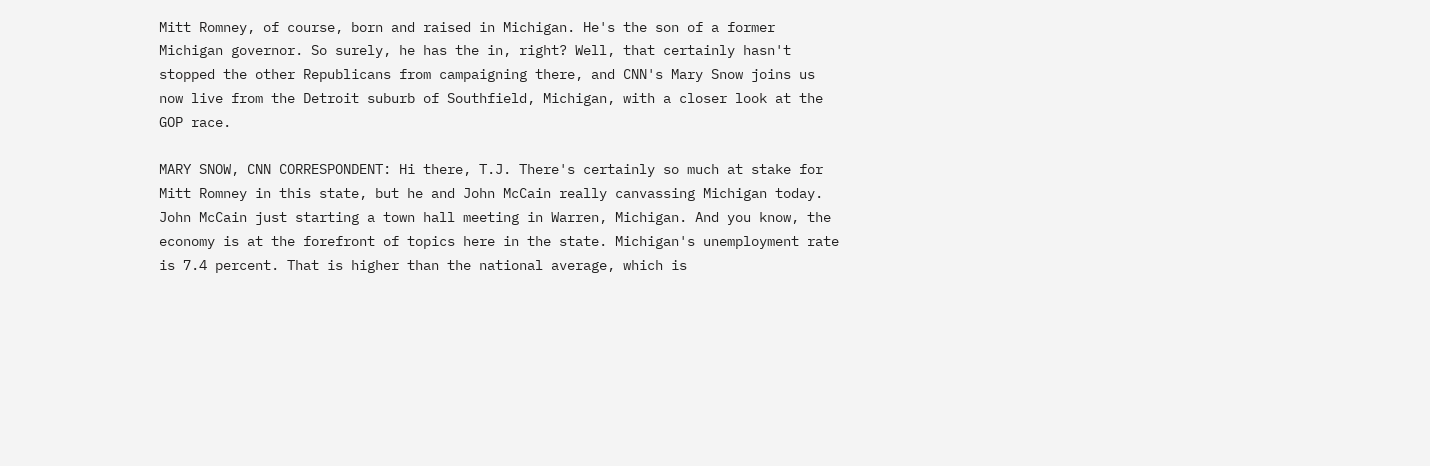Mitt Romney, of course, born and raised in Michigan. He's the son of a former Michigan governor. So surely, he has the in, right? Well, that certainly hasn't stopped the other Republicans from campaigning there, and CNN's Mary Snow joins us now live from the Detroit suburb of Southfield, Michigan, with a closer look at the GOP race.

MARY SNOW, CNN CORRESPONDENT: Hi there, T.J. There's certainly so much at stake for Mitt Romney in this state, but he and John McCain really canvassing Michigan today. John McCain just starting a town hall meeting in Warren, Michigan. And you know, the economy is at the forefront of topics here in the state. Michigan's unemployment rate is 7.4 percent. That is higher than the national average, which is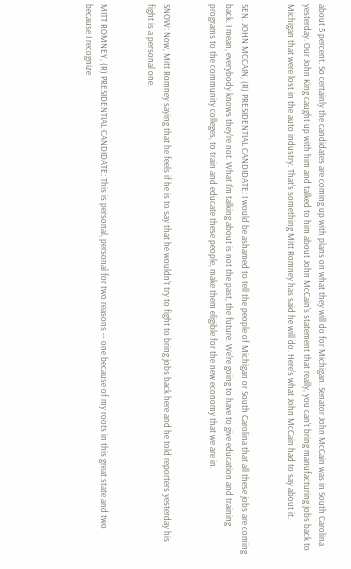about 5 percent. So certainly the candidates are coming up with plans on what they will do for Michigan. Senator John McCain was in South Carolina yesterday. Our John King caught up with him and talked to him about John McCain's statement that really, you can't bring manufacturing jobs back to Michigan that were lost in the auto industry. That's something Mitt Romney has said he will do. Here's what John McCain had to say about it.


SEN. JOHN MCCAIN, (R) PRESIDENTIAL CANDIDATE: I would be ashamed to tell the people of Michigan or South Carolina that all these jobs are coming back. I mean, everybody knows they're not. What I'm talking about is not the past, the future. We're going to have to give education and training programs to the community colleges, to train and educate these people, make them eligible for the new economy that we are in.


SNOW: Now, Mitt Romney saying that he feels if he is to say that he wouldn't try to fight to bring jobs back here and he told reporters yesterday his fight is a personal one.


MITT ROMNEY, (R) PRESIDENTIAL CANDIDATE: This is personal, personal for two reasons -- one because of my roots in this great state and two because I recognize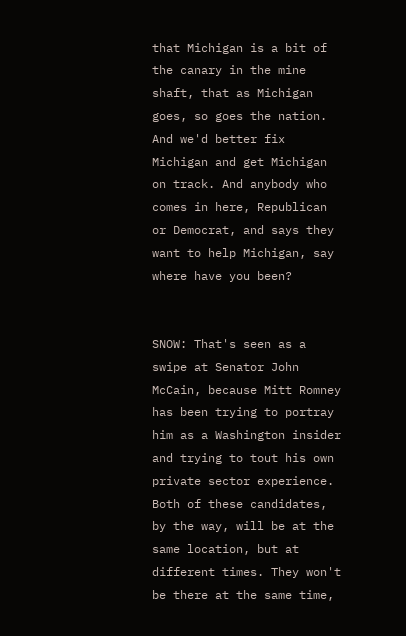that Michigan is a bit of the canary in the mine shaft, that as Michigan goes, so goes the nation. And we'd better fix Michigan and get Michigan on track. And anybody who comes in here, Republican or Democrat, and says they want to help Michigan, say where have you been?


SNOW: That's seen as a swipe at Senator John McCain, because Mitt Romney has been trying to portray him as a Washington insider and trying to tout his own private sector experience. Both of these candidates, by the way, will be at the same location, but at different times. They won't be there at the same time,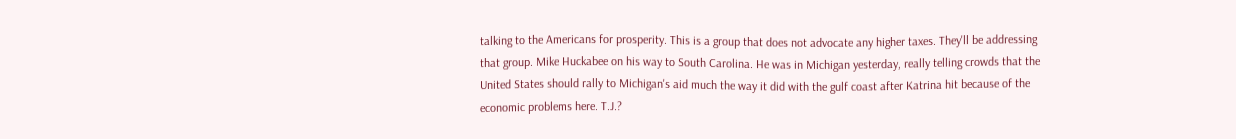talking to the Americans for prosperity. This is a group that does not advocate any higher taxes. They'll be addressing that group. Mike Huckabee on his way to South Carolina. He was in Michigan yesterday, really telling crowds that the United States should rally to Michigan's aid much the way it did with the gulf coast after Katrina hit because of the economic problems here. T.J.?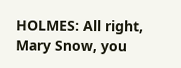HOLMES: All right, Mary Snow, you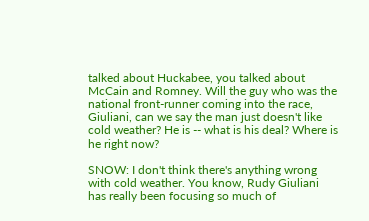talked about Huckabee, you talked about McCain and Romney. Will the guy who was the national front-runner coming into the race, Giuliani, can we say the man just doesn't like cold weather? He is -- what is his deal? Where is he right now?

SNOW: I don't think there's anything wrong with cold weather. You know, Rudy Giuliani has really been focusing so much of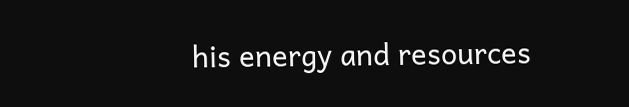his energy and resources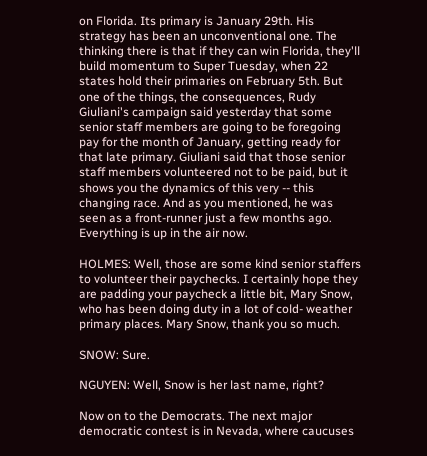on Florida. Its primary is January 29th. His strategy has been an unconventional one. The thinking there is that if they can win Florida, they'll build momentum to Super Tuesday, when 22 states hold their primaries on February 5th. But one of the things, the consequences, Rudy Giuliani's campaign said yesterday that some senior staff members are going to be foregoing pay for the month of January, getting ready for that late primary. Giuliani said that those senior staff members volunteered not to be paid, but it shows you the dynamics of this very -- this changing race. And as you mentioned, he was seen as a front-runner just a few months ago. Everything is up in the air now.

HOLMES: Well, those are some kind senior staffers to volunteer their paychecks. I certainly hope they are padding your paycheck a little bit, Mary Snow, who has been doing duty in a lot of cold- weather primary places. Mary Snow, thank you so much.

SNOW: Sure.

NGUYEN: Well, Snow is her last name, right?

Now on to the Democrats. The next major democratic contest is in Nevada, where caucuses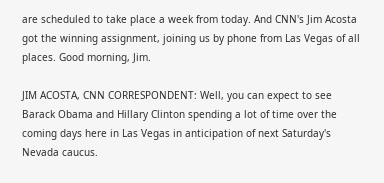are scheduled to take place a week from today. And CNN's Jim Acosta got the winning assignment, joining us by phone from Las Vegas of all places. Good morning, Jim.

JIM ACOSTA, CNN CORRESPONDENT: Well, you can expect to see Barack Obama and Hillary Clinton spending a lot of time over the coming days here in Las Vegas in anticipation of next Saturday's Nevada caucus.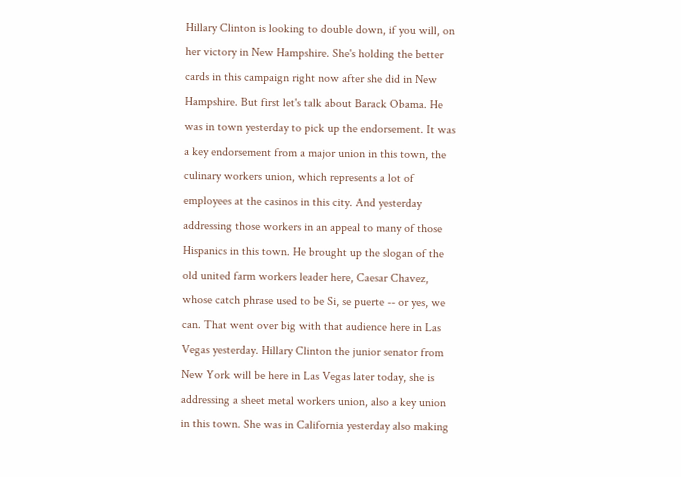Hillary Clinton is looking to double down, if you will, on her victory in New Hampshire. She's holding the better cards in this campaign right now after she did in New Hampshire. But first let's talk about Barack Obama. He was in town yesterday to pick up the endorsement. It was a key endorsement from a major union in this town, the culinary workers union, which represents a lot of employees at the casinos in this city. And yesterday addressing those workers in an appeal to many of those Hispanics in this town. He brought up the slogan of the old united farm workers leader here, Caesar Chavez, whose catch phrase used to be Si, se puerte -- or yes, we can. That went over big with that audience here in Las Vegas yesterday. Hillary Clinton the junior senator from New York will be here in Las Vegas later today, she is addressing a sheet metal workers union, also a key union in this town. She was in California yesterday also making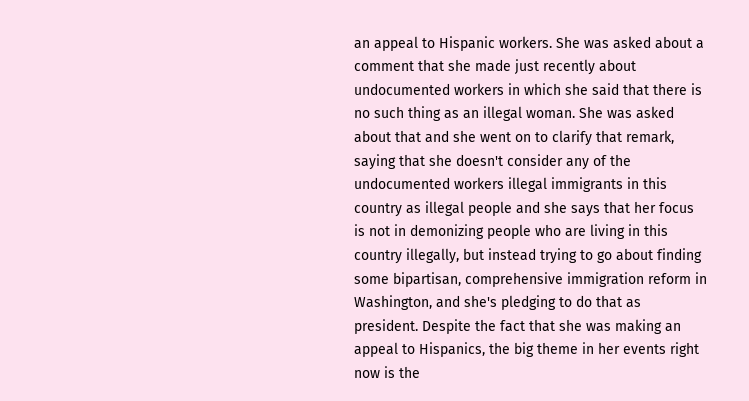an appeal to Hispanic workers. She was asked about a comment that she made just recently about undocumented workers in which she said that there is no such thing as an illegal woman. She was asked about that and she went on to clarify that remark, saying that she doesn't consider any of the undocumented workers illegal immigrants in this country as illegal people and she says that her focus is not in demonizing people who are living in this country illegally, but instead trying to go about finding some bipartisan, comprehensive immigration reform in Washington, and she's pledging to do that as president. Despite the fact that she was making an appeal to Hispanics, the big theme in her events right now is the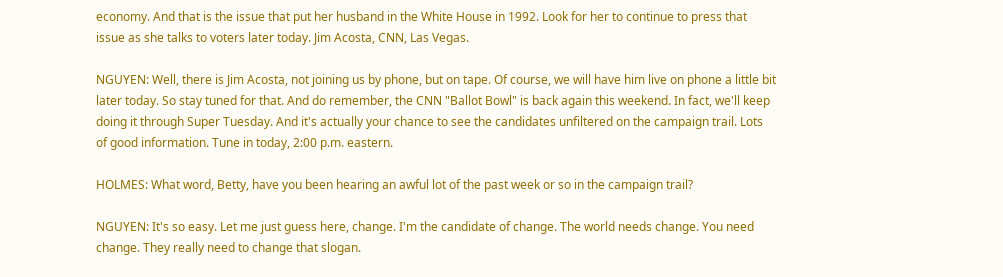economy. And that is the issue that put her husband in the White House in 1992. Look for her to continue to press that issue as she talks to voters later today. Jim Acosta, CNN, Las Vegas.

NGUYEN: Well, there is Jim Acosta, not joining us by phone, but on tape. Of course, we will have him live on phone a little bit later today. So stay tuned for that. And do remember, the CNN "Ballot Bowl" is back again this weekend. In fact, we'll keep doing it through Super Tuesday. And it's actually your chance to see the candidates unfiltered on the campaign trail. Lots of good information. Tune in today, 2:00 p.m. eastern.

HOLMES: What word, Betty, have you been hearing an awful lot of the past week or so in the campaign trail?

NGUYEN: It's so easy. Let me just guess here, change. I'm the candidate of change. The world needs change. You need change. They really need to change that slogan.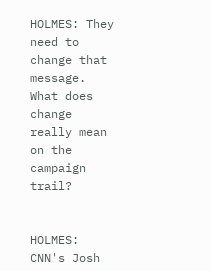HOLMES: They need to change that message. What does change really mean on the campaign trail?


HOLMES: CNN's Josh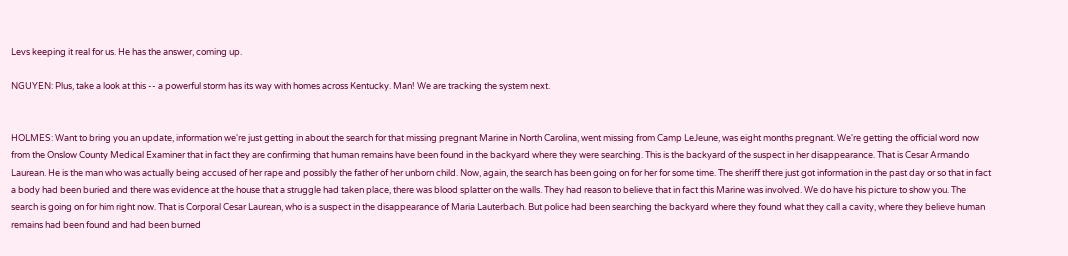Levs keeping it real for us. He has the answer, coming up.

NGUYEN: Plus, take a look at this -- a powerful storm has its way with homes across Kentucky. Man! We are tracking the system next.


HOLMES: Want to bring you an update, information we're just getting in about the search for that missing pregnant Marine in North Carolina, went missing from Camp LeJeune, was eight months pregnant. We're getting the official word now from the Onslow County Medical Examiner that in fact they are confirming that human remains have been found in the backyard where they were searching. This is the backyard of the suspect in her disappearance. That is Cesar Armando Laurean. He is the man who was actually being accused of her rape and possibly the father of her unborn child. Now, again, the search has been going on for her for some time. The sheriff there just got information in the past day or so that in fact a body had been buried and there was evidence at the house that a struggle had taken place, there was blood splatter on the walls. They had reason to believe that in fact this Marine was involved. We do have his picture to show you. The search is going on for him right now. That is Corporal Cesar Laurean, who is a suspect in the disappearance of Maria Lauterbach. But police had been searching the backyard where they found what they call a cavity, where they believe human remains had been found and had been burned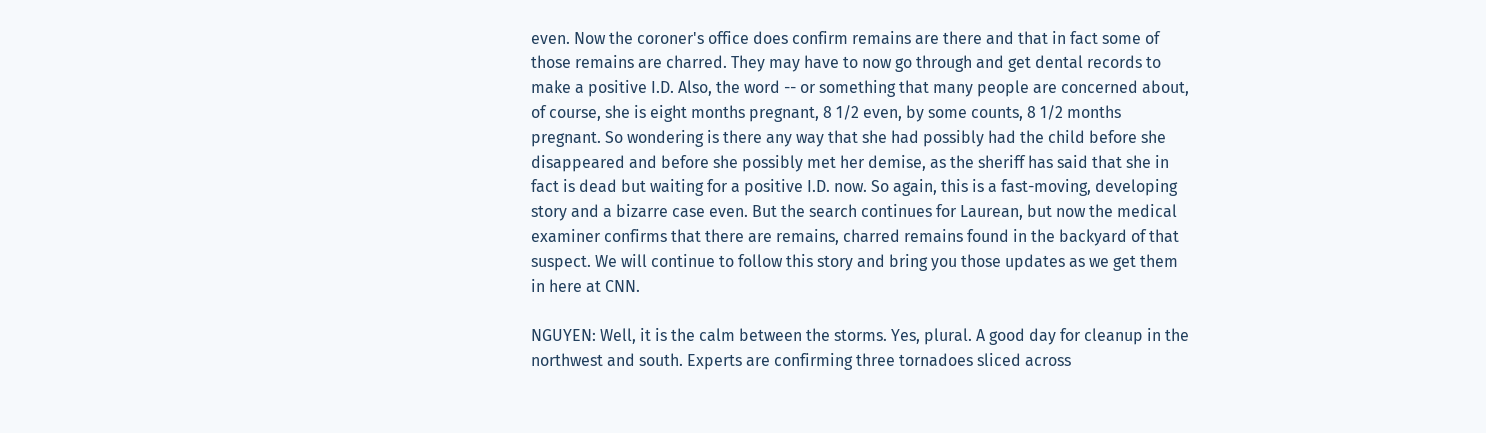even. Now the coroner's office does confirm remains are there and that in fact some of those remains are charred. They may have to now go through and get dental records to make a positive I.D. Also, the word -- or something that many people are concerned about, of course, she is eight months pregnant, 8 1/2 even, by some counts, 8 1/2 months pregnant. So wondering is there any way that she had possibly had the child before she disappeared and before she possibly met her demise, as the sheriff has said that she in fact is dead but waiting for a positive I.D. now. So again, this is a fast-moving, developing story and a bizarre case even. But the search continues for Laurean, but now the medical examiner confirms that there are remains, charred remains found in the backyard of that suspect. We will continue to follow this story and bring you those updates as we get them in here at CNN.

NGUYEN: Well, it is the calm between the storms. Yes, plural. A good day for cleanup in the northwest and south. Experts are confirming three tornadoes sliced across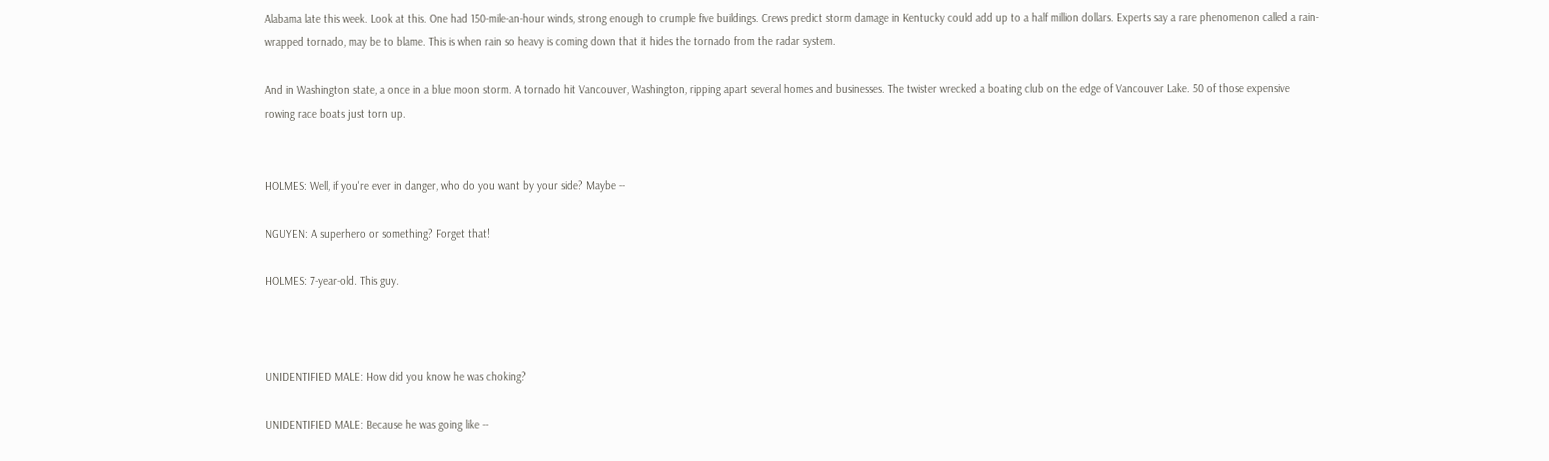Alabama late this week. Look at this. One had 150-mile-an-hour winds, strong enough to crumple five buildings. Crews predict storm damage in Kentucky could add up to a half million dollars. Experts say a rare phenomenon called a rain-wrapped tornado, may be to blame. This is when rain so heavy is coming down that it hides the tornado from the radar system.

And in Washington state, a once in a blue moon storm. A tornado hit Vancouver, Washington, ripping apart several homes and businesses. The twister wrecked a boating club on the edge of Vancouver Lake. 50 of those expensive rowing race boats just torn up.


HOLMES: Well, if you're ever in danger, who do you want by your side? Maybe --

NGUYEN: A superhero or something? Forget that!

HOLMES: 7-year-old. This guy.



UNIDENTIFIED MALE: How did you know he was choking?

UNIDENTIFIED MALE: Because he was going like --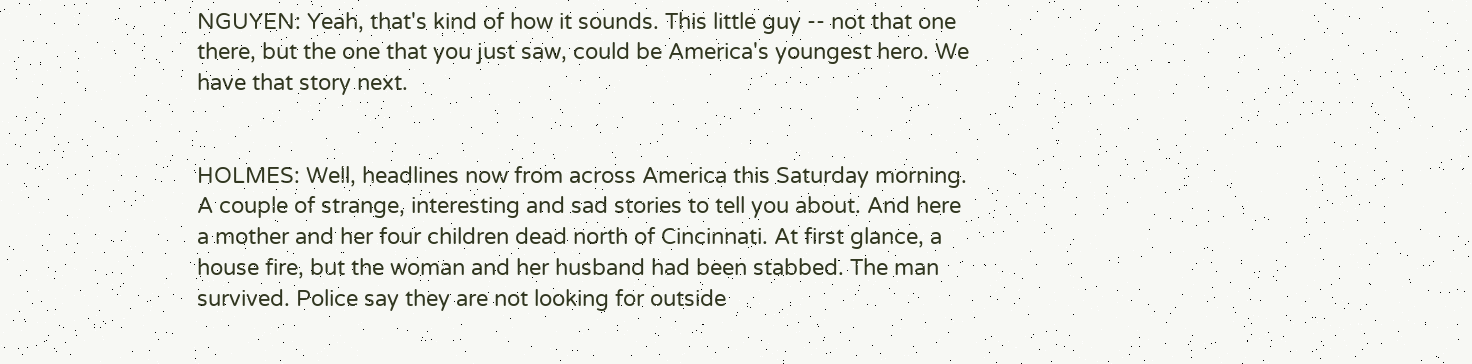NGUYEN: Yeah, that's kind of how it sounds. This little guy -- not that one there, but the one that you just saw, could be America's youngest hero. We have that story next.


HOLMES: Well, headlines now from across America this Saturday morning. A couple of strange, interesting and sad stories to tell you about. And here a mother and her four children dead north of Cincinnati. At first glance, a house fire, but the woman and her husband had been stabbed. The man survived. Police say they are not looking for outside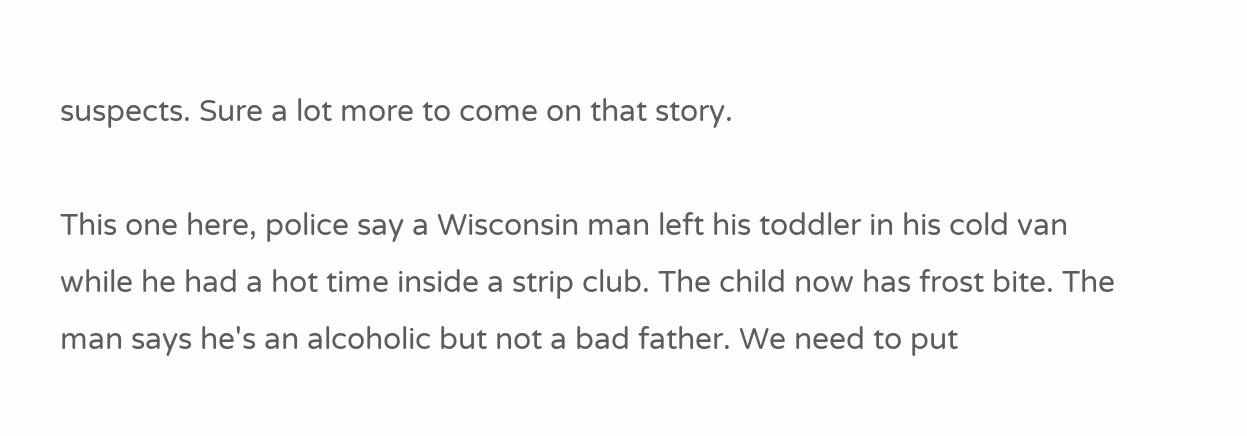suspects. Sure a lot more to come on that story.

This one here, police say a Wisconsin man left his toddler in his cold van while he had a hot time inside a strip club. The child now has frost bite. The man says he's an alcoholic but not a bad father. We need to put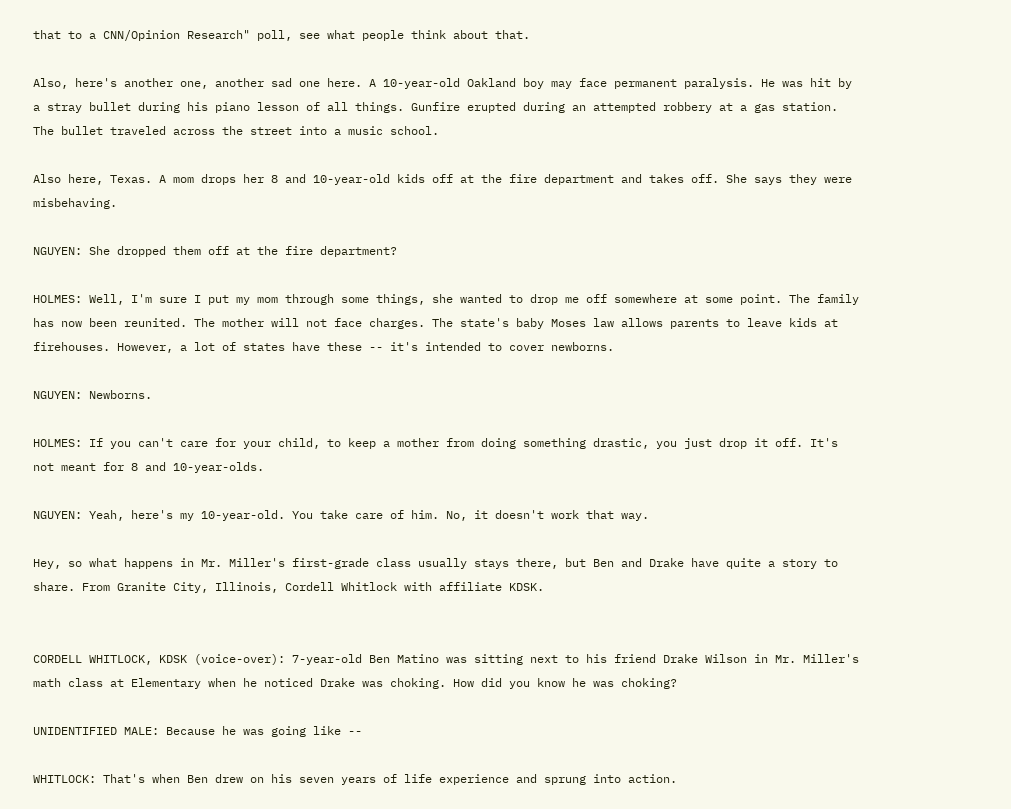that to a CNN/Opinion Research" poll, see what people think about that.

Also, here's another one, another sad one here. A 10-year-old Oakland boy may face permanent paralysis. He was hit by a stray bullet during his piano lesson of all things. Gunfire erupted during an attempted robbery at a gas station. The bullet traveled across the street into a music school.

Also here, Texas. A mom drops her 8 and 10-year-old kids off at the fire department and takes off. She says they were misbehaving.

NGUYEN: She dropped them off at the fire department?

HOLMES: Well, I'm sure I put my mom through some things, she wanted to drop me off somewhere at some point. The family has now been reunited. The mother will not face charges. The state's baby Moses law allows parents to leave kids at firehouses. However, a lot of states have these -- it's intended to cover newborns.

NGUYEN: Newborns.

HOLMES: If you can't care for your child, to keep a mother from doing something drastic, you just drop it off. It's not meant for 8 and 10-year-olds.

NGUYEN: Yeah, here's my 10-year-old. You take care of him. No, it doesn't work that way.

Hey, so what happens in Mr. Miller's first-grade class usually stays there, but Ben and Drake have quite a story to share. From Granite City, Illinois, Cordell Whitlock with affiliate KDSK.


CORDELL WHITLOCK, KDSK (voice-over): 7-year-old Ben Matino was sitting next to his friend Drake Wilson in Mr. Miller's math class at Elementary when he noticed Drake was choking. How did you know he was choking?

UNIDENTIFIED MALE: Because he was going like --

WHITLOCK: That's when Ben drew on his seven years of life experience and sprung into action.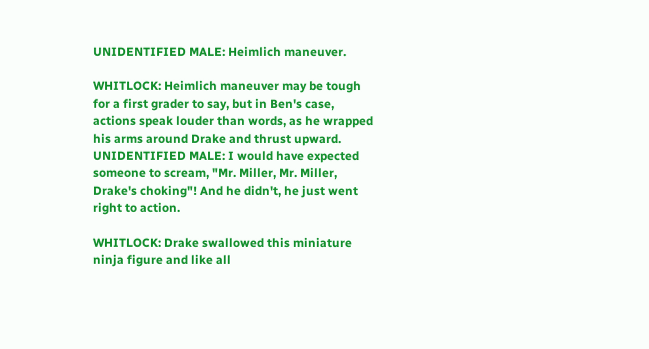UNIDENTIFIED MALE: Heimlich maneuver.

WHITLOCK: Heimlich maneuver may be tough for a first grader to say, but in Ben's case, actions speak louder than words, as he wrapped his arms around Drake and thrust upward. UNIDENTIFIED MALE: I would have expected someone to scream, "Mr. Miller, Mr. Miller, Drake's choking"! And he didn't, he just went right to action.

WHITLOCK: Drake swallowed this miniature ninja figure and like all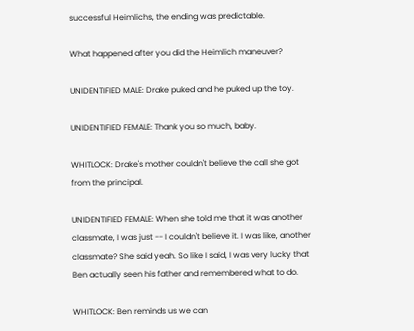successful Heimlichs, the ending was predictable.

What happened after you did the Heimlich maneuver?

UNIDENTIFIED MALE: Drake puked and he puked up the toy.

UNIDENTIFIED FEMALE: Thank you so much, baby.

WHITLOCK: Drake's mother couldn't believe the call she got from the principal.

UNIDENTIFIED FEMALE: When she told me that it was another classmate, I was just -- I couldn't believe it. I was like, another classmate? She said yeah. So like I said, I was very lucky that Ben actually seen his father and remembered what to do.

WHITLOCK: Ben reminds us we can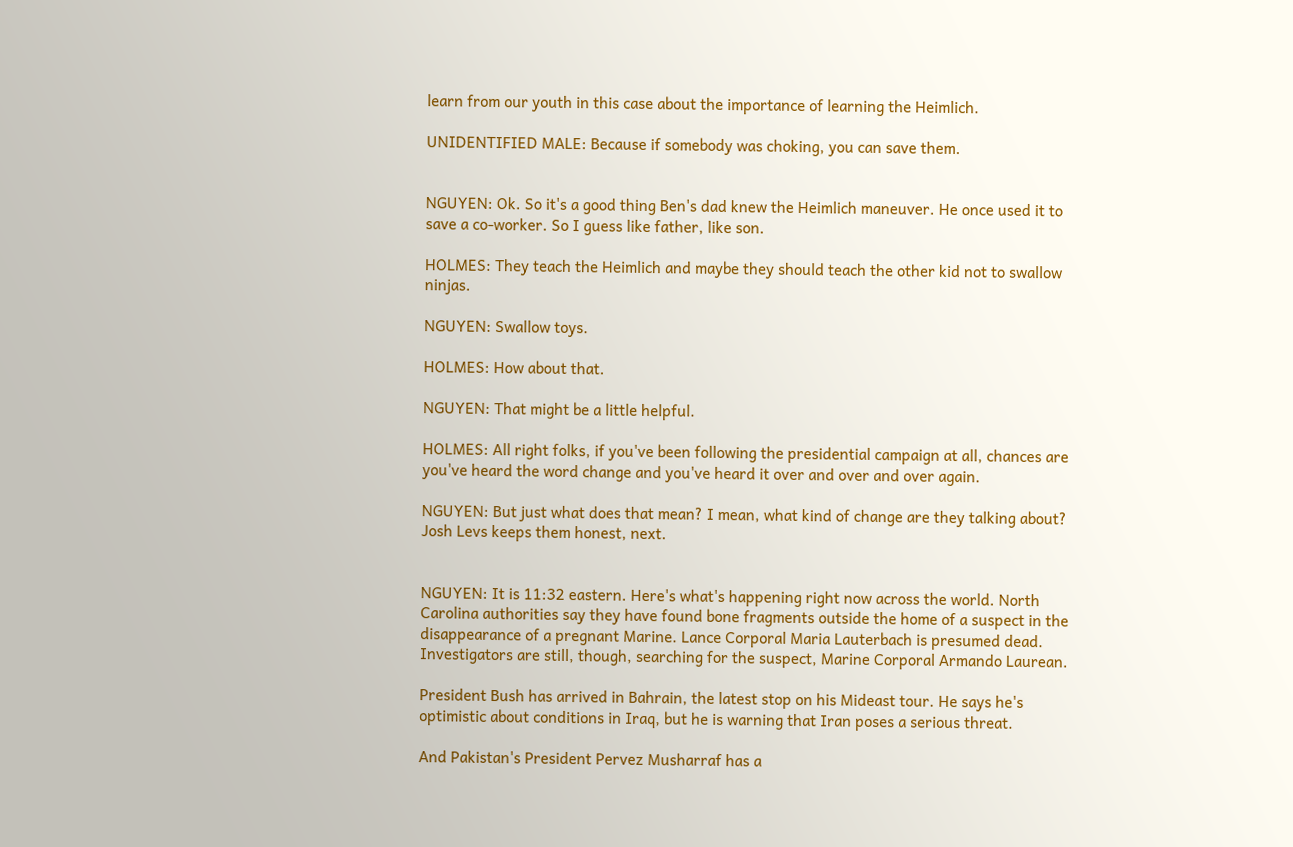learn from our youth in this case about the importance of learning the Heimlich.

UNIDENTIFIED MALE: Because if somebody was choking, you can save them.


NGUYEN: Ok. So it's a good thing Ben's dad knew the Heimlich maneuver. He once used it to save a co-worker. So I guess like father, like son.

HOLMES: They teach the Heimlich and maybe they should teach the other kid not to swallow ninjas.

NGUYEN: Swallow toys.

HOLMES: How about that.

NGUYEN: That might be a little helpful.

HOLMES: All right folks, if you've been following the presidential campaign at all, chances are you've heard the word change and you've heard it over and over and over again.

NGUYEN: But just what does that mean? I mean, what kind of change are they talking about? Josh Levs keeps them honest, next.


NGUYEN: It is 11:32 eastern. Here's what's happening right now across the world. North Carolina authorities say they have found bone fragments outside the home of a suspect in the disappearance of a pregnant Marine. Lance Corporal Maria Lauterbach is presumed dead. Investigators are still, though, searching for the suspect, Marine Corporal Armando Laurean.

President Bush has arrived in Bahrain, the latest stop on his Mideast tour. He says he's optimistic about conditions in Iraq, but he is warning that Iran poses a serious threat.

And Pakistan's President Pervez Musharraf has a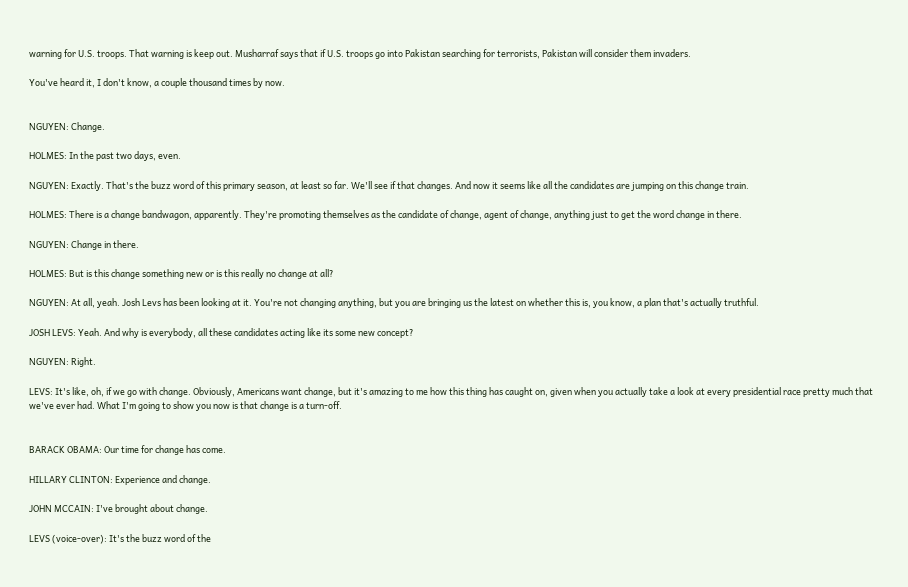warning for U.S. troops. That warning is keep out. Musharraf says that if U.S. troops go into Pakistan searching for terrorists, Pakistan will consider them invaders.

You've heard it, I don't know, a couple thousand times by now.


NGUYEN: Change.

HOLMES: In the past two days, even.

NGUYEN: Exactly. That's the buzz word of this primary season, at least so far. We'll see if that changes. And now it seems like all the candidates are jumping on this change train.

HOLMES: There is a change bandwagon, apparently. They're promoting themselves as the candidate of change, agent of change, anything just to get the word change in there.

NGUYEN: Change in there.

HOLMES: But is this change something new or is this really no change at all?

NGUYEN: At all, yeah. Josh Levs has been looking at it. You're not changing anything, but you are bringing us the latest on whether this is, you know, a plan that's actually truthful.

JOSH LEVS: Yeah. And why is everybody, all these candidates acting like its some new concept?

NGUYEN: Right.

LEVS: It's like, oh, if we go with change. Obviously, Americans want change, but it's amazing to me how this thing has caught on, given when you actually take a look at every presidential race pretty much that we've ever had. What I'm going to show you now is that change is a turn-off.


BARACK OBAMA: Our time for change has come.

HILLARY CLINTON: Experience and change.

JOHN MCCAIN: I've brought about change.

LEVS (voice-over): It's the buzz word of the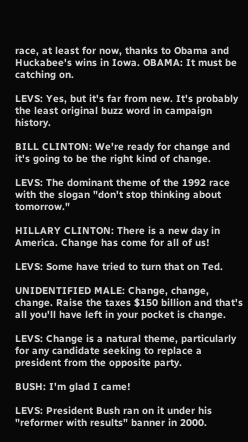race, at least for now, thanks to Obama and Huckabee's wins in Iowa. OBAMA: It must be catching on.

LEVS: Yes, but it's far from new. It's probably the least original buzz word in campaign history.

BILL CLINTON: We're ready for change and it's going to be the right kind of change.

LEVS: The dominant theme of the 1992 race with the slogan "don't stop thinking about tomorrow."

HILLARY CLINTON: There is a new day in America. Change has come for all of us!

LEVS: Some have tried to turn that on Ted.

UNIDENTIFIED MALE: Change, change, change. Raise the taxes $150 billion and that's all you'll have left in your pocket is change.

LEVS: Change is a natural theme, particularly for any candidate seeking to replace a president from the opposite party.

BUSH: I'm glad I came!

LEVS: President Bush ran on it under his "reformer with results" banner in 2000.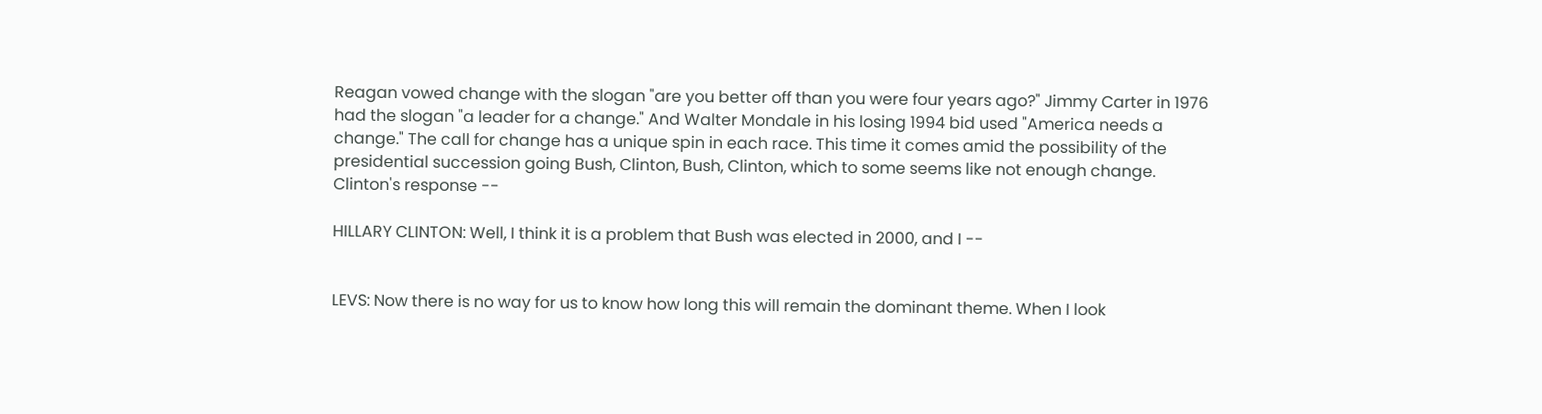Reagan vowed change with the slogan "are you better off than you were four years ago?" Jimmy Carter in 1976 had the slogan "a leader for a change." And Walter Mondale in his losing 1994 bid used "America needs a change." The call for change has a unique spin in each race. This time it comes amid the possibility of the presidential succession going Bush, Clinton, Bush, Clinton, which to some seems like not enough change. Clinton's response --

HILLARY CLINTON: Well, I think it is a problem that Bush was elected in 2000, and I --


LEVS: Now there is no way for us to know how long this will remain the dominant theme. When I look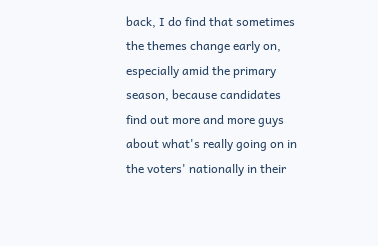back, I do find that sometimes the themes change early on, especially amid the primary season, because candidates find out more and more guys about what's really going on in the voters' nationally in their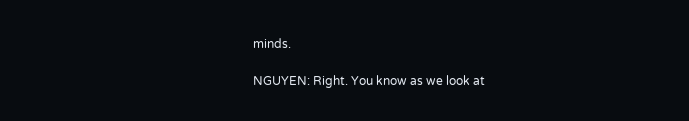minds.

NGUYEN: Right. You know as we look at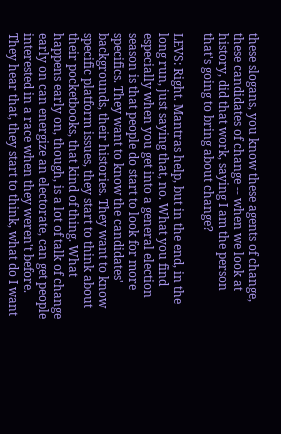these slogans, you know these agents of change, these candidates of change -- when we look at history, did that work, saying I am the person that's going to bring about change?

LEVS: Right. Mantras help, but in the end, in the long run, just saying that, no. What you find especially when you get into a general election season is that people do start to look for more specifics. They want to know the candidates' backgrounds, their histories. They want to know specific platform issues, they start to think about their pocketbooks, that kind of thing. What happens early on, though, is a lot of talk of change early on can energize an electorate, can get people interested in a race when they weren't before. They hear that, they start to think, what do I want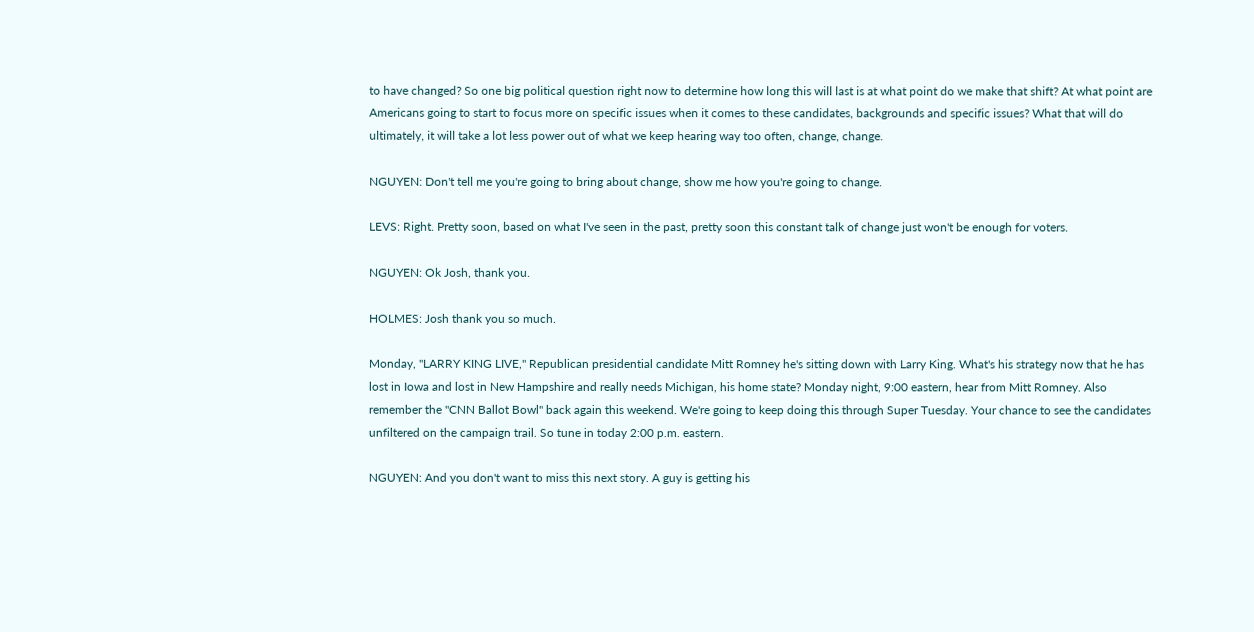to have changed? So one big political question right now to determine how long this will last is at what point do we make that shift? At what point are Americans going to start to focus more on specific issues when it comes to these candidates, backgrounds and specific issues? What that will do ultimately, it will take a lot less power out of what we keep hearing way too often, change, change.

NGUYEN: Don't tell me you're going to bring about change, show me how you're going to change.

LEVS: Right. Pretty soon, based on what I've seen in the past, pretty soon this constant talk of change just won't be enough for voters.

NGUYEN: Ok Josh, thank you.

HOLMES: Josh thank you so much.

Monday, "LARRY KING LIVE," Republican presidential candidate Mitt Romney he's sitting down with Larry King. What's his strategy now that he has lost in Iowa and lost in New Hampshire and really needs Michigan, his home state? Monday night, 9:00 eastern, hear from Mitt Romney. Also remember the "CNN Ballot Bowl" back again this weekend. We're going to keep doing this through Super Tuesday. Your chance to see the candidates unfiltered on the campaign trail. So tune in today 2:00 p.m. eastern.

NGUYEN: And you don't want to miss this next story. A guy is getting his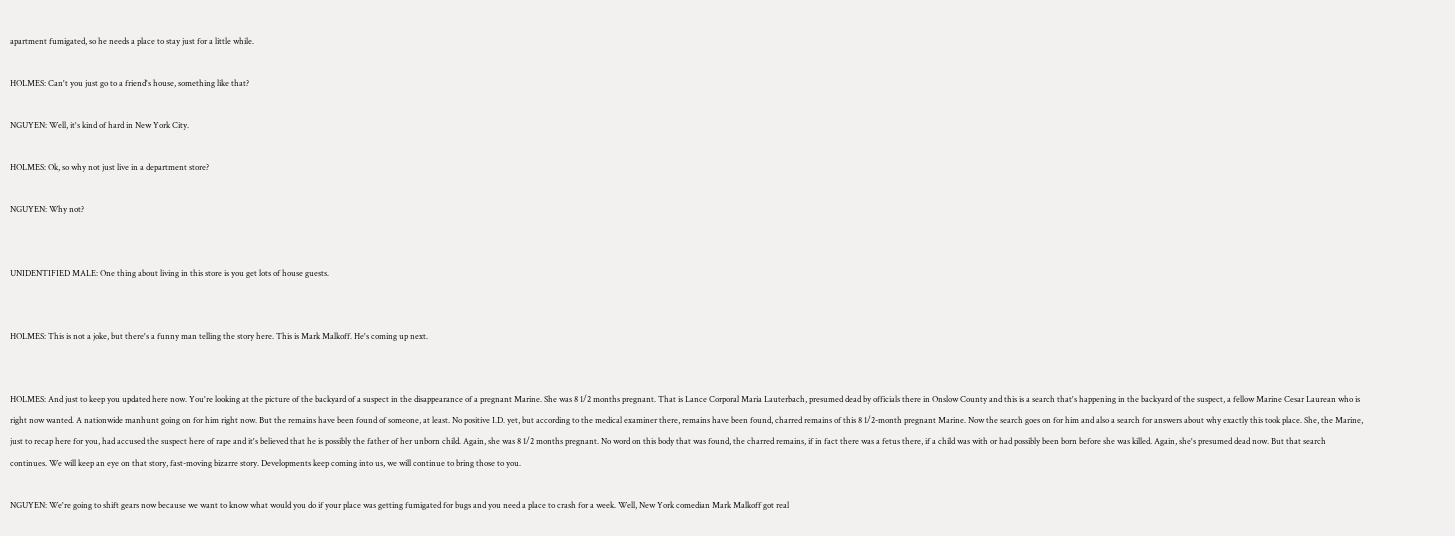apartment fumigated, so he needs a place to stay just for a little while.

HOLMES: Can't you just go to a friend's house, something like that?

NGUYEN: Well, it's kind of hard in New York City.

HOLMES: Ok, so why not just live in a department store?

NGUYEN: Why not?


UNIDENTIFIED MALE: One thing about living in this store is you get lots of house guests.


HOLMES: This is not a joke, but there's a funny man telling the story here. This is Mark Malkoff. He's coming up next.


HOLMES: And just to keep you updated here now. You're looking at the picture of the backyard of a suspect in the disappearance of a pregnant Marine. She was 8 1/2 months pregnant. That is Lance Corporal Maria Lauterbach, presumed dead by officials there in Onslow County and this is a search that's happening in the backyard of the suspect, a fellow Marine Cesar Laurean who is right now wanted. A nationwide manhunt going on for him right now. But the remains have been found of someone, at least. No positive I.D. yet, but according to the medical examiner there, remains have been found, charred remains of this 8 1/2-month pregnant Marine. Now the search goes on for him and also a search for answers about why exactly this took place. She, the Marine, just to recap here for you, had accused the suspect here of rape and it's believed that he is possibly the father of her unborn child. Again, she was 8 1/2 months pregnant. No word on this body that was found, the charred remains, if in fact there was a fetus there, if a child was with or had possibly been born before she was killed. Again, she's presumed dead now. But that search continues. We will keep an eye on that story, fast-moving bizarre story. Developments keep coming into us, we will continue to bring those to you.

NGUYEN: We're going to shift gears now because we want to know what would you do if your place was getting fumigated for bugs and you need a place to crash for a week. Well, New York comedian Mark Malkoff got real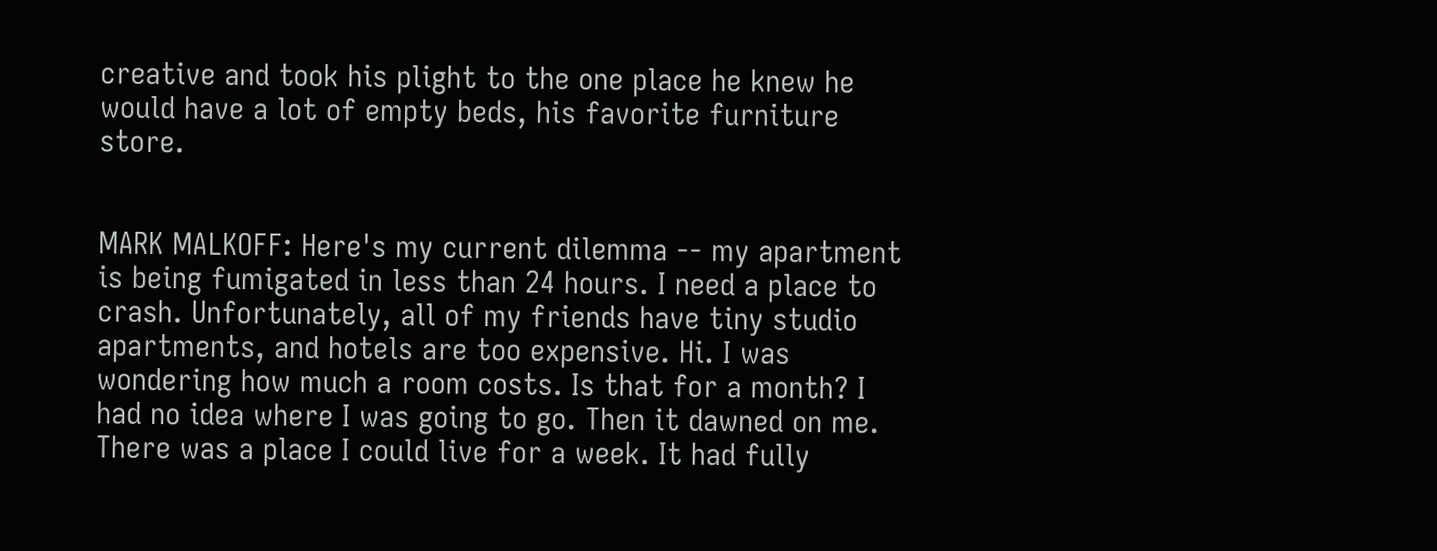creative and took his plight to the one place he knew he would have a lot of empty beds, his favorite furniture store.


MARK MALKOFF: Here's my current dilemma -- my apartment is being fumigated in less than 24 hours. I need a place to crash. Unfortunately, all of my friends have tiny studio apartments, and hotels are too expensive. Hi. I was wondering how much a room costs. Is that for a month? I had no idea where I was going to go. Then it dawned on me. There was a place I could live for a week. It had fully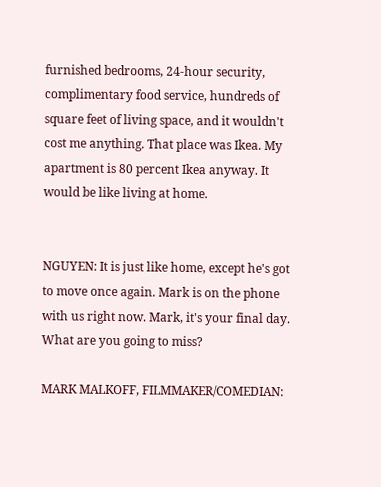furnished bedrooms, 24-hour security, complimentary food service, hundreds of square feet of living space, and it wouldn't cost me anything. That place was Ikea. My apartment is 80 percent Ikea anyway. It would be like living at home.


NGUYEN: It is just like home, except he's got to move once again. Mark is on the phone with us right now. Mark, it's your final day. What are you going to miss?

MARK MALKOFF, FILMMAKER/COMEDIAN: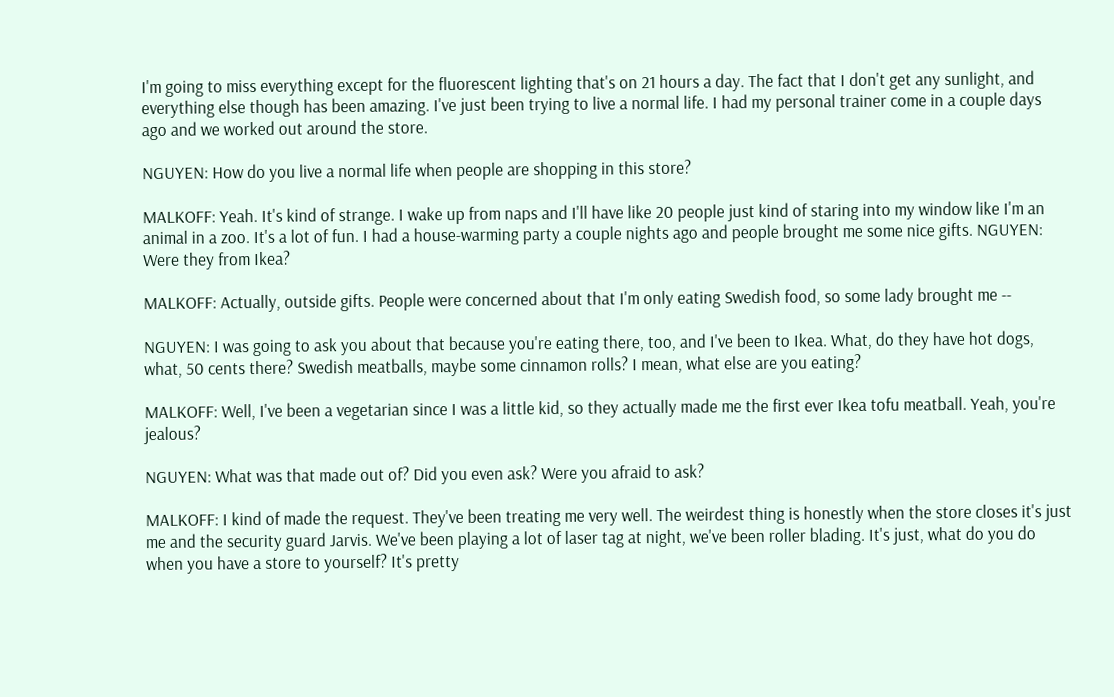I'm going to miss everything except for the fluorescent lighting that's on 21 hours a day. The fact that I don't get any sunlight, and everything else though has been amazing. I've just been trying to live a normal life. I had my personal trainer come in a couple days ago and we worked out around the store.

NGUYEN: How do you live a normal life when people are shopping in this store?

MALKOFF: Yeah. It's kind of strange. I wake up from naps and I'll have like 20 people just kind of staring into my window like I'm an animal in a zoo. It's a lot of fun. I had a house-warming party a couple nights ago and people brought me some nice gifts. NGUYEN: Were they from Ikea?

MALKOFF: Actually, outside gifts. People were concerned about that I'm only eating Swedish food, so some lady brought me --

NGUYEN: I was going to ask you about that because you're eating there, too, and I've been to Ikea. What, do they have hot dogs, what, 50 cents there? Swedish meatballs, maybe some cinnamon rolls? I mean, what else are you eating?

MALKOFF: Well, I've been a vegetarian since I was a little kid, so they actually made me the first ever Ikea tofu meatball. Yeah, you're jealous?

NGUYEN: What was that made out of? Did you even ask? Were you afraid to ask?

MALKOFF: I kind of made the request. They've been treating me very well. The weirdest thing is honestly when the store closes it's just me and the security guard Jarvis. We've been playing a lot of laser tag at night, we've been roller blading. It's just, what do you do when you have a store to yourself? It's pretty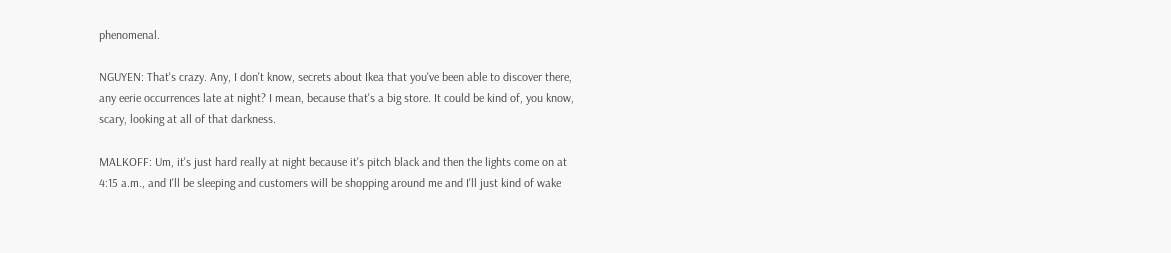phenomenal.

NGUYEN: That's crazy. Any, I don't know, secrets about Ikea that you've been able to discover there, any eerie occurrences late at night? I mean, because that's a big store. It could be kind of, you know, scary, looking at all of that darkness.

MALKOFF: Um, it's just hard really at night because it's pitch black and then the lights come on at 4:15 a.m., and I'll be sleeping and customers will be shopping around me and I'll just kind of wake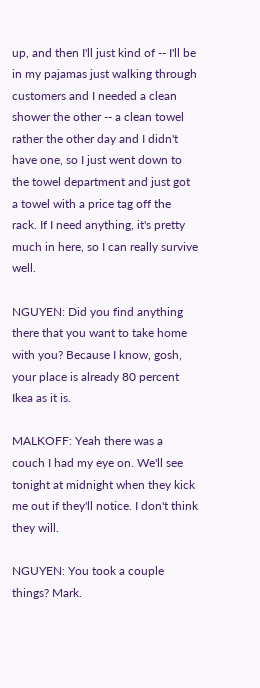up, and then I'll just kind of -- I'll be in my pajamas just walking through customers and I needed a clean shower the other -- a clean towel rather the other day and I didn't have one, so I just went down to the towel department and just got a towel with a price tag off the rack. If I need anything, it's pretty much in here, so I can really survive well.

NGUYEN: Did you find anything there that you want to take home with you? Because I know, gosh, your place is already 80 percent Ikea as it is.

MALKOFF: Yeah there was a couch I had my eye on. We'll see tonight at midnight when they kick me out if they'll notice. I don't think they will.

NGUYEN: You took a couple things? Mark.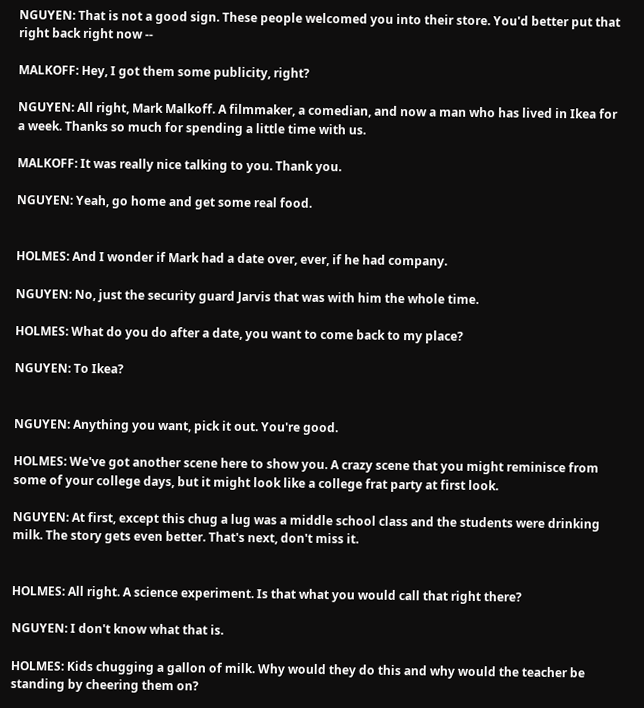NGUYEN: That is not a good sign. These people welcomed you into their store. You'd better put that right back right now --

MALKOFF: Hey, I got them some publicity, right?

NGUYEN: All right, Mark Malkoff. A filmmaker, a comedian, and now a man who has lived in Ikea for a week. Thanks so much for spending a little time with us.

MALKOFF: It was really nice talking to you. Thank you.

NGUYEN: Yeah, go home and get some real food.


HOLMES: And I wonder if Mark had a date over, ever, if he had company.

NGUYEN: No, just the security guard Jarvis that was with him the whole time.

HOLMES: What do you do after a date, you want to come back to my place?

NGUYEN: To Ikea?


NGUYEN: Anything you want, pick it out. You're good.

HOLMES: We've got another scene here to show you. A crazy scene that you might reminisce from some of your college days, but it might look like a college frat party at first look.

NGUYEN: At first, except this chug a lug was a middle school class and the students were drinking milk. The story gets even better. That's next, don't miss it.


HOLMES: All right. A science experiment. Is that what you would call that right there?

NGUYEN: I don't know what that is.

HOLMES: Kids chugging a gallon of milk. Why would they do this and why would the teacher be standing by cheering them on?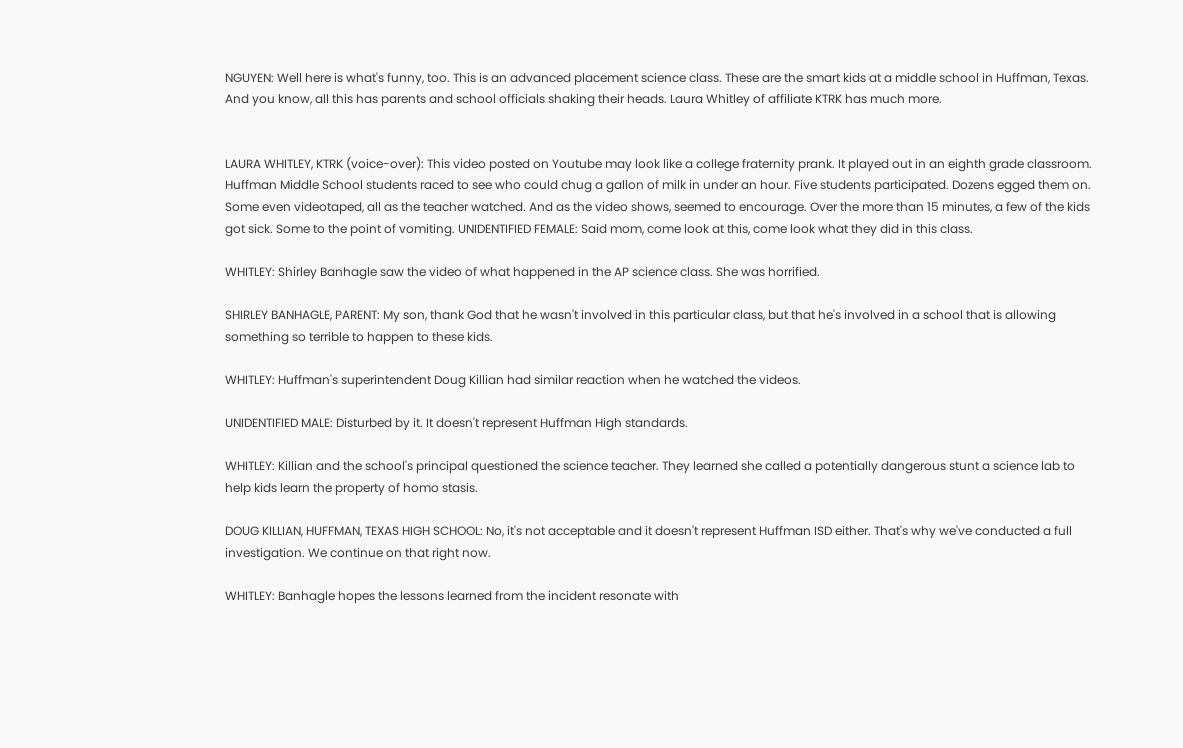NGUYEN: Well here is what's funny, too. This is an advanced placement science class. These are the smart kids at a middle school in Huffman, Texas. And you know, all this has parents and school officials shaking their heads. Laura Whitley of affiliate KTRK has much more.


LAURA WHITLEY, KTRK (voice-over): This video posted on Youtube may look like a college fraternity prank. It played out in an eighth grade classroom. Huffman Middle School students raced to see who could chug a gallon of milk in under an hour. Five students participated. Dozens egged them on. Some even videotaped, all as the teacher watched. And as the video shows, seemed to encourage. Over the more than 15 minutes, a few of the kids got sick. Some to the point of vomiting. UNIDENTIFIED FEMALE: Said mom, come look at this, come look what they did in this class.

WHITLEY: Shirley Banhagle saw the video of what happened in the AP science class. She was horrified.

SHIRLEY BANHAGLE, PARENT: My son, thank God that he wasn't involved in this particular class, but that he's involved in a school that is allowing something so terrible to happen to these kids.

WHITLEY: Huffman's superintendent Doug Killian had similar reaction when he watched the videos.

UNIDENTIFIED MALE: Disturbed by it. It doesn't represent Huffman High standards.

WHITLEY: Killian and the school's principal questioned the science teacher. They learned she called a potentially dangerous stunt a science lab to help kids learn the property of homo stasis.

DOUG KILLIAN, HUFFMAN, TEXAS HIGH SCHOOL: No, it's not acceptable and it doesn't represent Huffman ISD either. That's why we've conducted a full investigation. We continue on that right now.

WHITLEY: Banhagle hopes the lessons learned from the incident resonate with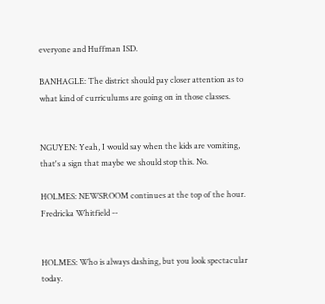everyone and Huffman ISD.

BANHAGLE: The district should pay closer attention as to what kind of curriculums are going on in those classes.


NGUYEN: Yeah, I would say when the kids are vomiting, that's a sign that maybe we should stop this. No.

HOLMES: NEWSROOM continues at the top of the hour. Fredricka Whitfield --


HOLMES: Who is always dashing, but you look spectacular today.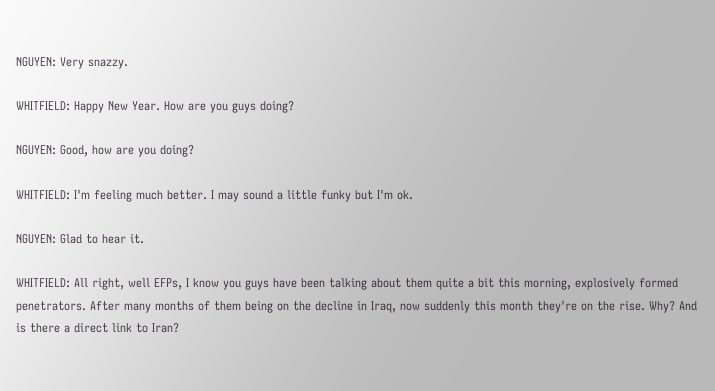NGUYEN: Very snazzy.

WHITFIELD: Happy New Year. How are you guys doing?

NGUYEN: Good, how are you doing?

WHITFIELD: I'm feeling much better. I may sound a little funky but I'm ok.

NGUYEN: Glad to hear it.

WHITFIELD: All right, well EFPs, I know you guys have been talking about them quite a bit this morning, explosively formed penetrators. After many months of them being on the decline in Iraq, now suddenly this month they're on the rise. Why? And is there a direct link to Iran?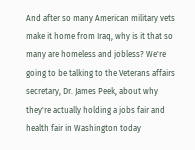And after so many American military vets make it home from Iraq, why is it that so many are homeless and jobless? We're going to be talking to the Veterans affairs secretary, Dr. James Peek, about why they're actually holding a jobs fair and health fair in Washington today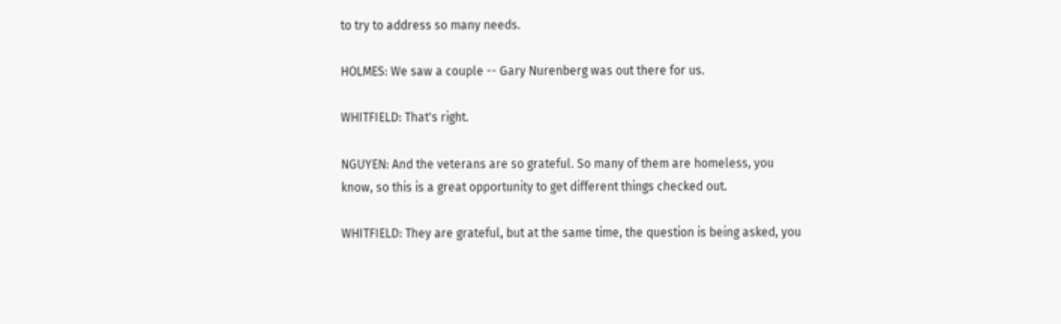to try to address so many needs.

HOLMES: We saw a couple -- Gary Nurenberg was out there for us.

WHITFIELD: That's right.

NGUYEN: And the veterans are so grateful. So many of them are homeless, you know, so this is a great opportunity to get different things checked out.

WHITFIELD: They are grateful, but at the same time, the question is being asked, you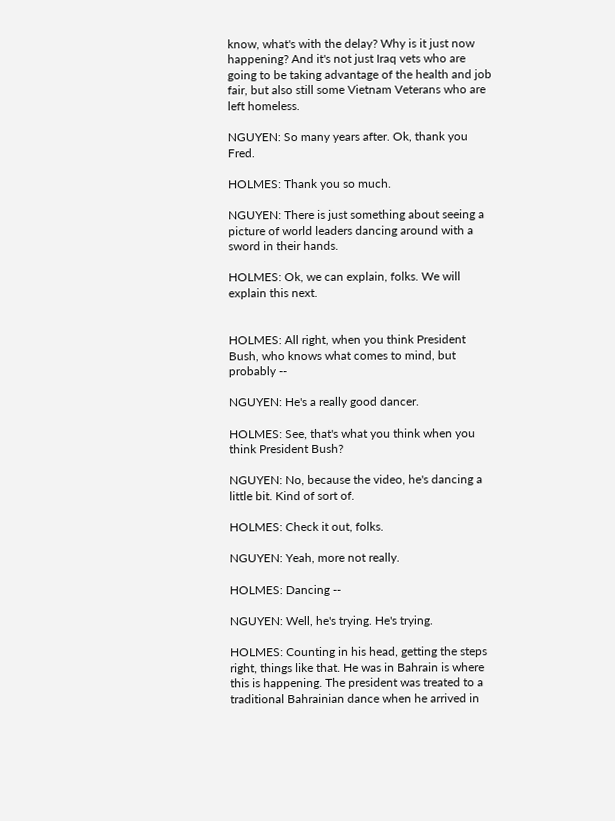know, what's with the delay? Why is it just now happening? And it's not just Iraq vets who are going to be taking advantage of the health and job fair, but also still some Vietnam Veterans who are left homeless.

NGUYEN: So many years after. Ok, thank you Fred.

HOLMES: Thank you so much.

NGUYEN: There is just something about seeing a picture of world leaders dancing around with a sword in their hands.

HOLMES: Ok, we can explain, folks. We will explain this next.


HOLMES: All right, when you think President Bush, who knows what comes to mind, but probably --

NGUYEN: He's a really good dancer.

HOLMES: See, that's what you think when you think President Bush?

NGUYEN: No, because the video, he's dancing a little bit. Kind of sort of.

HOLMES: Check it out, folks.

NGUYEN: Yeah, more not really.

HOLMES: Dancing --

NGUYEN: Well, he's trying. He's trying.

HOLMES: Counting in his head, getting the steps right, things like that. He was in Bahrain is where this is happening. The president was treated to a traditional Bahrainian dance when he arrived in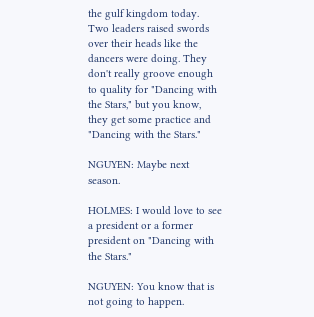the gulf kingdom today. Two leaders raised swords over their heads like the dancers were doing. They don't really groove enough to quality for "Dancing with the Stars," but you know, they get some practice and "Dancing with the Stars."

NGUYEN: Maybe next season.

HOLMES: I would love to see a president or a former president on "Dancing with the Stars."

NGUYEN: You know that is not going to happen.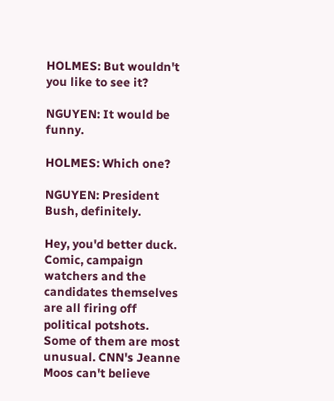HOLMES: But wouldn't you like to see it?

NGUYEN: It would be funny.

HOLMES: Which one?

NGUYEN: President Bush, definitely.

Hey, you'd better duck. Comic, campaign watchers and the candidates themselves are all firing off political potshots. Some of them are most unusual. CNN's Jeanne Moos can't believe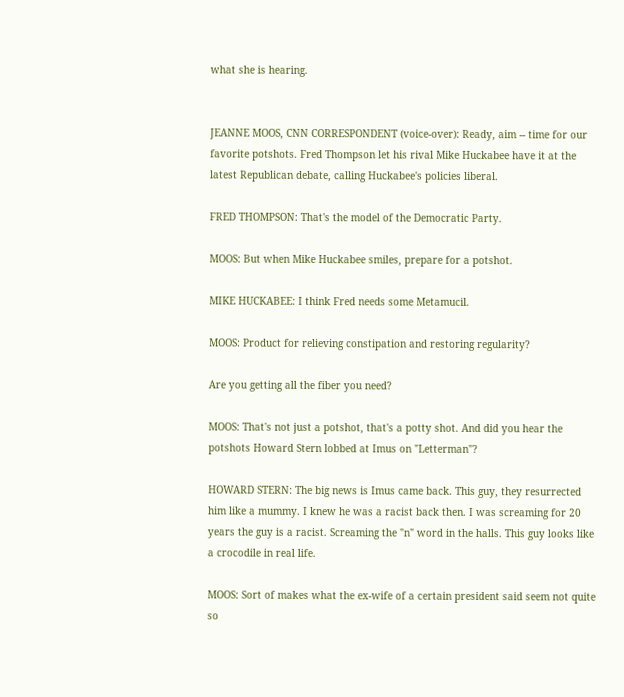what she is hearing.


JEANNE MOOS, CNN CORRESPONDENT (voice-over): Ready, aim -- time for our favorite potshots. Fred Thompson let his rival Mike Huckabee have it at the latest Republican debate, calling Huckabee's policies liberal.

FRED THOMPSON: That's the model of the Democratic Party.

MOOS: But when Mike Huckabee smiles, prepare for a potshot.

MIKE HUCKABEE: I think Fred needs some Metamucil.

MOOS: Product for relieving constipation and restoring regularity?

Are you getting all the fiber you need?

MOOS: That's not just a potshot, that's a potty shot. And did you hear the potshots Howard Stern lobbed at Imus on "Letterman"?

HOWARD STERN: The big news is Imus came back. This guy, they resurrected him like a mummy. I knew he was a racist back then. I was screaming for 20 years the guy is a racist. Screaming the "n" word in the halls. This guy looks like a crocodile in real life.

MOOS: Sort of makes what the ex-wife of a certain president said seem not quite so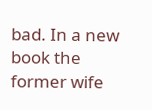bad. In a new book the former wife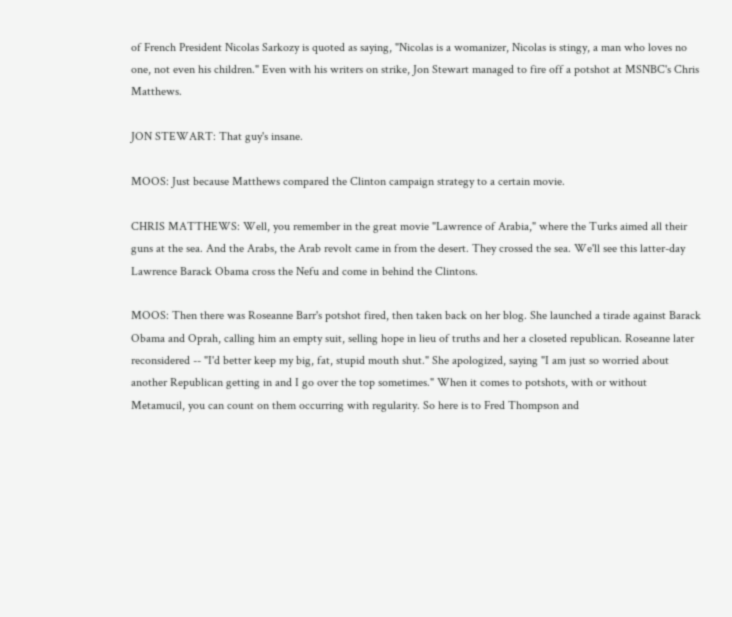of French President Nicolas Sarkozy is quoted as saying, "Nicolas is a womanizer, Nicolas is stingy, a man who loves no one, not even his children." Even with his writers on strike, Jon Stewart managed to fire off a potshot at MSNBC's Chris Matthews.

JON STEWART: That guy's insane.

MOOS: Just because Matthews compared the Clinton campaign strategy to a certain movie.

CHRIS MATTHEWS: Well, you remember in the great movie "Lawrence of Arabia," where the Turks aimed all their guns at the sea. And the Arabs, the Arab revolt came in from the desert. They crossed the sea. We'll see this latter-day Lawrence Barack Obama cross the Nefu and come in behind the Clintons.

MOOS: Then there was Roseanne Barr's potshot fired, then taken back on her blog. She launched a tirade against Barack Obama and Oprah, calling him an empty suit, selling hope in lieu of truths and her a closeted republican. Roseanne later reconsidered -- "I'd better keep my big, fat, stupid mouth shut." She apologized, saying "I am just so worried about another Republican getting in and I go over the top sometimes." When it comes to potshots, with or without Metamucil, you can count on them occurring with regularity. So here is to Fred Thompson and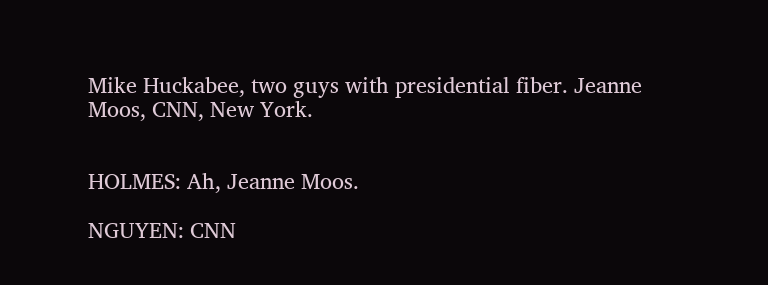Mike Huckabee, two guys with presidential fiber. Jeanne Moos, CNN, New York.


HOLMES: Ah, Jeanne Moos.

NGUYEN: CNN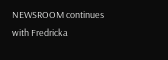NEWSROOM continues with Fredricka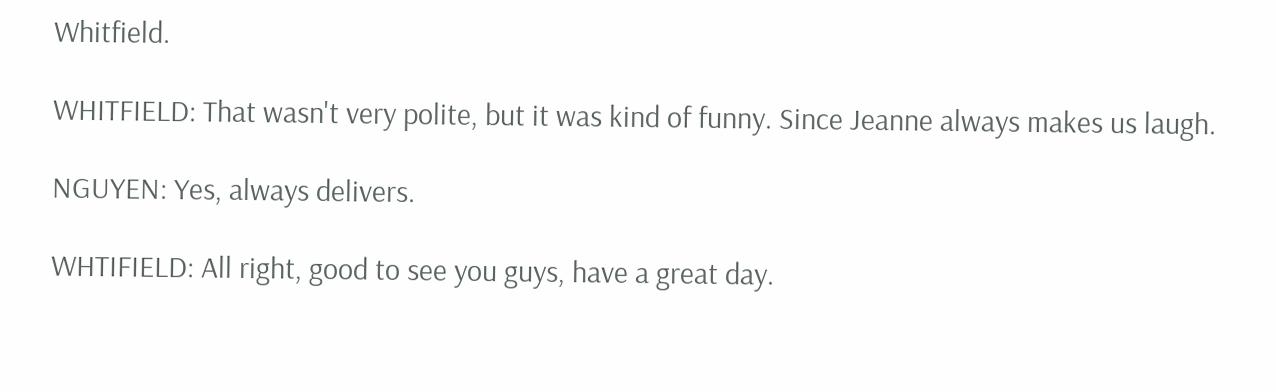Whitfield.

WHITFIELD: That wasn't very polite, but it was kind of funny. Since Jeanne always makes us laugh.

NGUYEN: Yes, always delivers.

WHTIFIELD: All right, good to see you guys, have a great day.